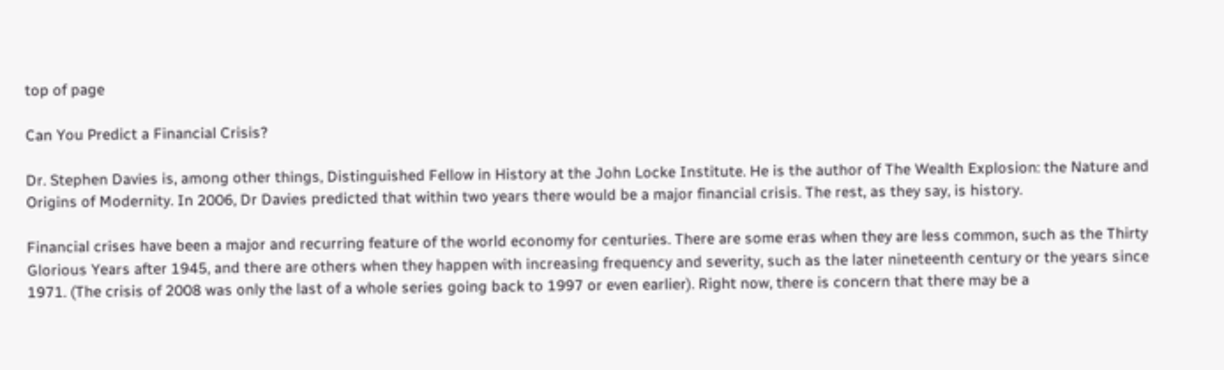top of page

Can You Predict a Financial Crisis?

Dr. Stephen Davies is, among other things, Distinguished Fellow in History at the John Locke Institute. He is the author of The Wealth Explosion: the Nature and Origins of Modernity. In 2006, Dr Davies predicted that within two years there would be a major financial crisis. The rest, as they say, is history.

Financial crises have been a major and recurring feature of the world economy for centuries. There are some eras when they are less common, such as the Thirty Glorious Years after 1945, and there are others when they happen with increasing frequency and severity, such as the later nineteenth century or the years since 1971. (The crisis of 2008 was only the last of a whole series going back to 1997 or even earlier). Right now, there is concern that there may be a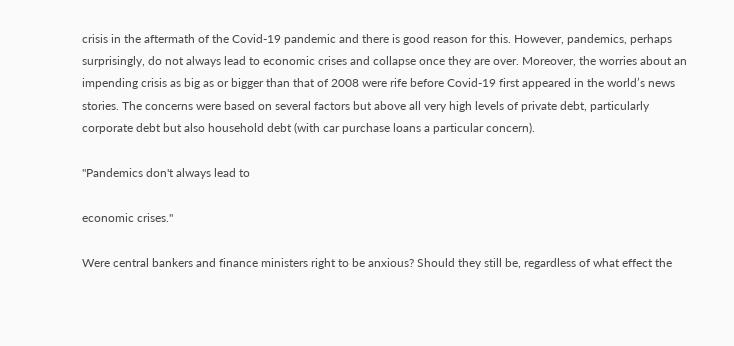crisis in the aftermath of the Covid-19 pandemic and there is good reason for this. However, pandemics, perhaps surprisingly, do not always lead to economic crises and collapse once they are over. Moreover, the worries about an impending crisis as big as or bigger than that of 2008 were rife before Covid-19 first appeared in the world’s news stories. The concerns were based on several factors but above all very high levels of private debt, particularly corporate debt but also household debt (with car purchase loans a particular concern).

"Pandemics don't always lead to

economic crises."

Were central bankers and finance ministers right to be anxious? Should they still be, regardless of what effect the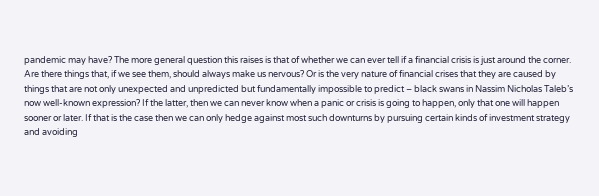pandemic may have? The more general question this raises is that of whether we can ever tell if a financial crisis is just around the corner. Are there things that, if we see them, should always make us nervous? Or is the very nature of financial crises that they are caused by things that are not only unexpected and unpredicted but fundamentally impossible to predict – black swans in Nassim Nicholas Taleb’s now well-known expression? If the latter, then we can never know when a panic or crisis is going to happen, only that one will happen sooner or later. If that is the case then we can only hedge against most such downturns by pursuing certain kinds of investment strategy and avoiding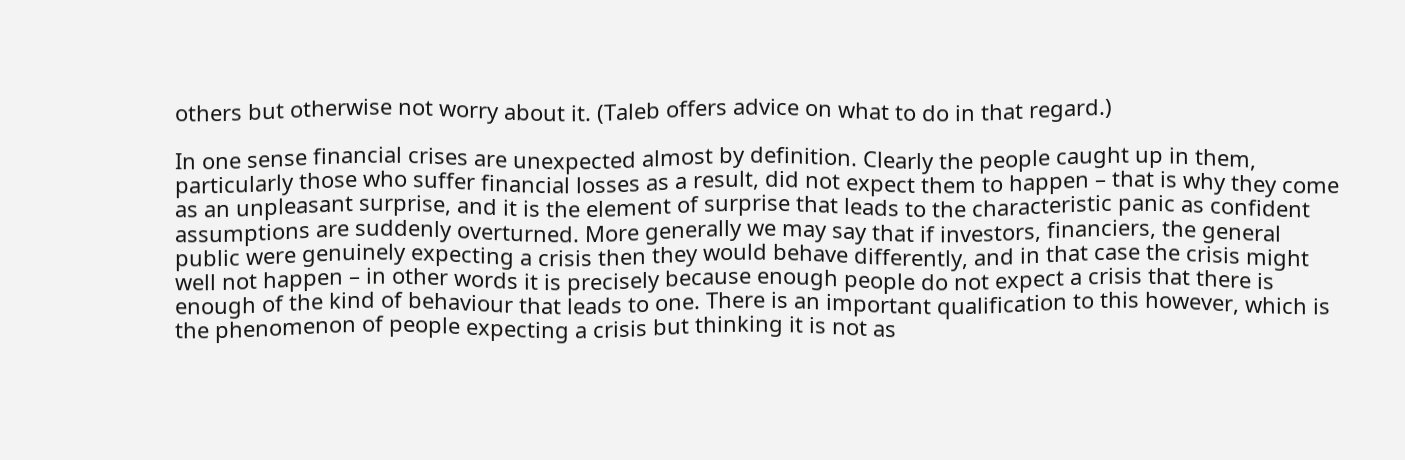others but otherwise not worry about it. (Taleb offers advice on what to do in that regard.)

In one sense financial crises are unexpected almost by definition. Clearly the people caught up in them, particularly those who suffer financial losses as a result, did not expect them to happen – that is why they come as an unpleasant surprise, and it is the element of surprise that leads to the characteristic panic as confident assumptions are suddenly overturned. More generally we may say that if investors, financiers, the general public were genuinely expecting a crisis then they would behave differently, and in that case the crisis might well not happen – in other words it is precisely because enough people do not expect a crisis that there is enough of the kind of behaviour that leads to one. There is an important qualification to this however, which is the phenomenon of people expecting a crisis but thinking it is not as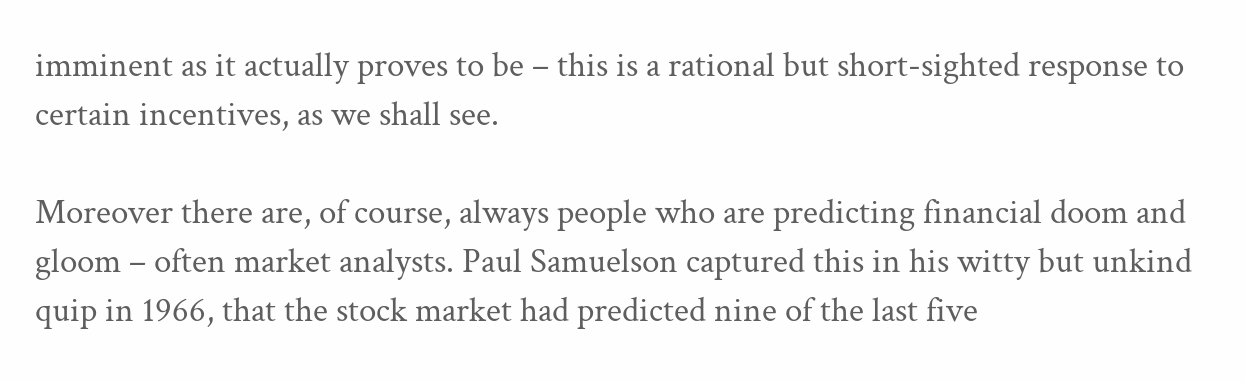imminent as it actually proves to be – this is a rational but short-sighted response to certain incentives, as we shall see.

Moreover there are, of course, always people who are predicting financial doom and gloom – often market analysts. Paul Samuelson captured this in his witty but unkind quip in 1966, that the stock market had predicted nine of the last five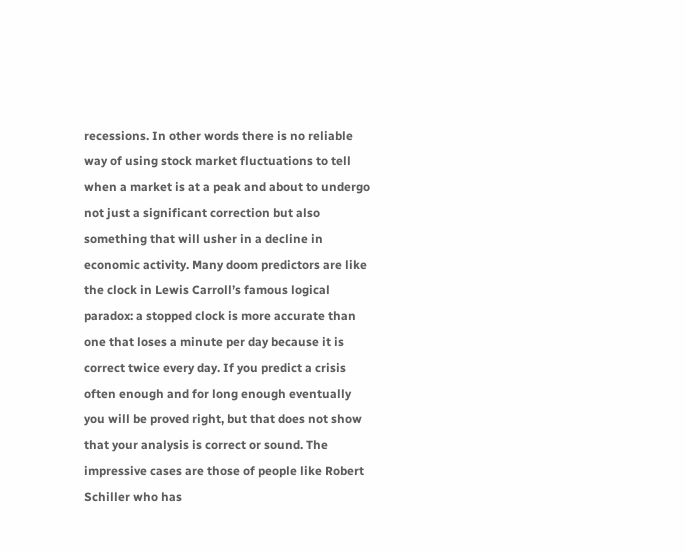recessions. In other words there is no reliable way of using stock market fluctuations to tell when a market is at a peak and about to undergo not just a significant correction but also something that will usher in a decline in economic activity. Many doom predictors are like the clock in Lewis Carroll’s famous logical paradox: a stopped clock is more accurate than one that loses a minute per day because it is correct twice every day. If you predict a crisis often enough and for long enough eventually you will be proved right, but that does not show that your analysis is correct or sound. The impressive cases are those of people like Robert Schiller who has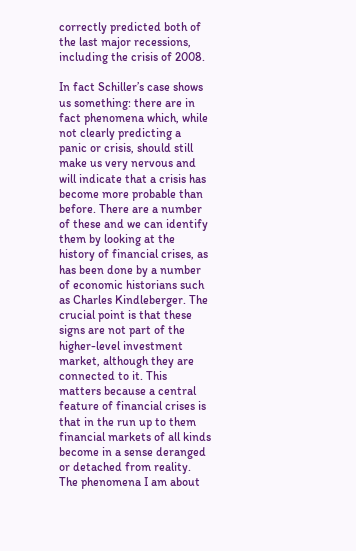correctly predicted both of the last major recessions, including the crisis of 2008.

In fact Schiller’s case shows us something: there are in fact phenomena which, while not clearly predicting a panic or crisis, should still make us very nervous and will indicate that a crisis has become more probable than before. There are a number of these and we can identify them by looking at the history of financial crises, as has been done by a number of economic historians such as Charles Kindleberger. The crucial point is that these signs are not part of the higher-level investment market, although they are connected to it. This matters because a central feature of financial crises is that in the run up to them financial markets of all kinds become in a sense deranged or detached from reality. The phenomena I am about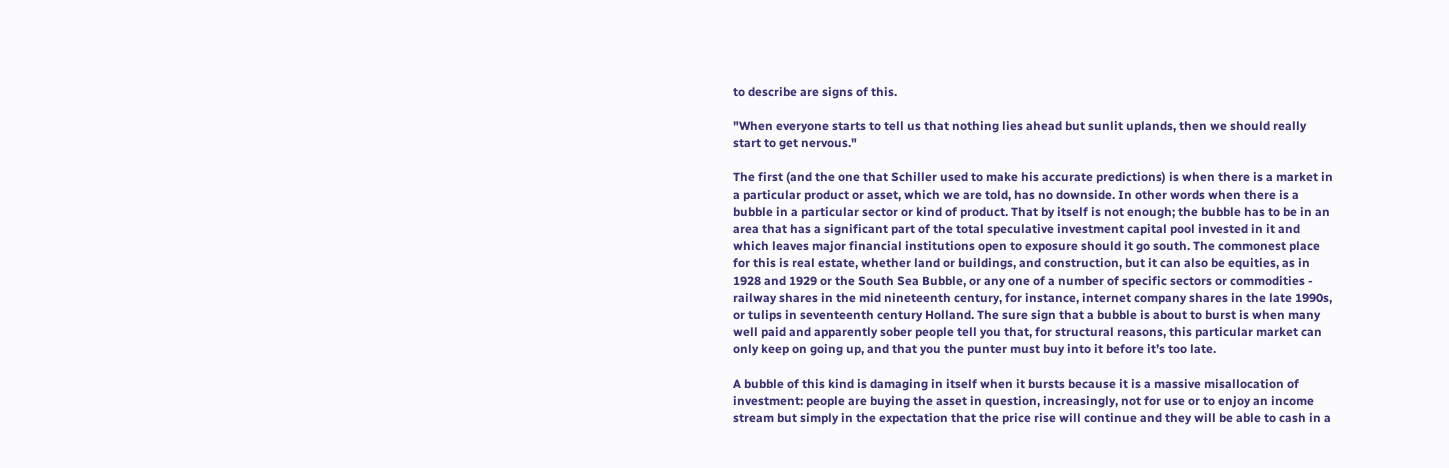to describe are signs of this.

"When everyone starts to tell us that nothing lies ahead but sunlit uplands, then we should really start to get nervous."

The first (and the one that Schiller used to make his accurate predictions) is when there is a market in a particular product or asset, which we are told, has no downside. In other words when there is a bubble in a particular sector or kind of product. That by itself is not enough; the bubble has to be in an area that has a significant part of the total speculative investment capital pool invested in it and which leaves major financial institutions open to exposure should it go south. The commonest place for this is real estate, whether land or buildings, and construction, but it can also be equities, as in 1928 and 1929 or the South Sea Bubble, or any one of a number of specific sectors or commodities - railway shares in the mid nineteenth century, for instance, internet company shares in the late 1990s, or tulips in seventeenth century Holland. The sure sign that a bubble is about to burst is when many well paid and apparently sober people tell you that, for structural reasons, this particular market can only keep on going up, and that you the punter must buy into it before it’s too late.

A bubble of this kind is damaging in itself when it bursts because it is a massive misallocation of investment: people are buying the asset in question, increasingly, not for use or to enjoy an income stream but simply in the expectation that the price rise will continue and they will be able to cash in a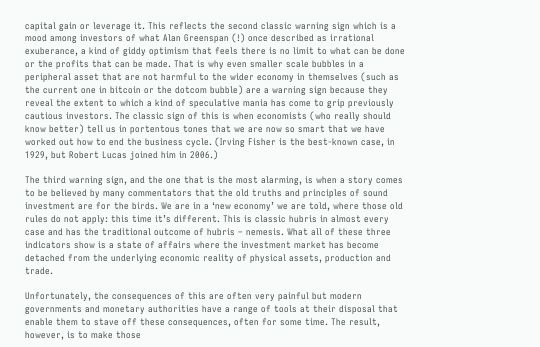capital gain or leverage it. This reflects the second classic warning sign which is a mood among investors of what Alan Greenspan (!) once described as irrational exuberance, a kind of giddy optimism that feels there is no limit to what can be done or the profits that can be made. That is why even smaller scale bubbles in a peripheral asset that are not harmful to the wider economy in themselves (such as the current one in bitcoin or the dotcom bubble) are a warning sign because they reveal the extent to which a kind of speculative mania has come to grip previously cautious investors. The classic sign of this is when economists (who really should know better) tell us in portentous tones that we are now so smart that we have worked out how to end the business cycle. (Irving Fisher is the best-known case, in 1929, but Robert Lucas joined him in 2006.)

The third warning sign, and the one that is the most alarming, is when a story comes to be believed by many commentators that the old truths and principles of sound investment are for the birds. We are in a ‘new economy’ we are told, where those old rules do not apply: this time it’s different. This is classic hubris in almost every case and has the traditional outcome of hubris – nemesis. What all of these three indicators show is a state of affairs where the investment market has become detached from the underlying economic reality of physical assets, production and trade.

Unfortunately, the consequences of this are often very painful but modern governments and monetary authorities have a range of tools at their disposal that enable them to stave off these consequences, often for some time. The result, however, is to make those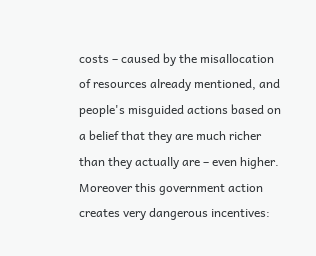costs – caused by the misallocation of resources already mentioned, and people's misguided actions based on a belief that they are much richer than they actually are – even higher. Moreover this government action creates very dangerous incentives: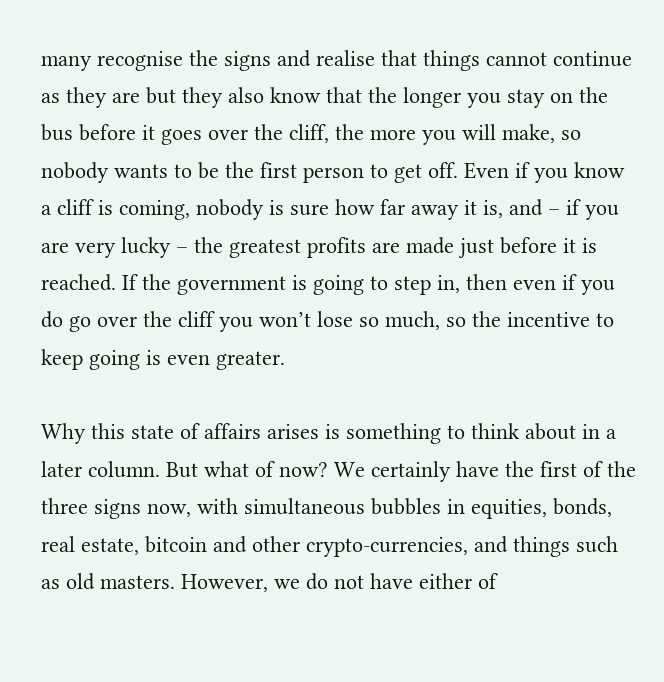many recognise the signs and realise that things cannot continue as they are but they also know that the longer you stay on the bus before it goes over the cliff, the more you will make, so nobody wants to be the first person to get off. Even if you know a cliff is coming, nobody is sure how far away it is, and – if you are very lucky – the greatest profits are made just before it is reached. If the government is going to step in, then even if you do go over the cliff you won’t lose so much, so the incentive to keep going is even greater.

Why this state of affairs arises is something to think about in a later column. But what of now? We certainly have the first of the three signs now, with simultaneous bubbles in equities, bonds, real estate, bitcoin and other crypto-currencies, and things such as old masters. However, we do not have either of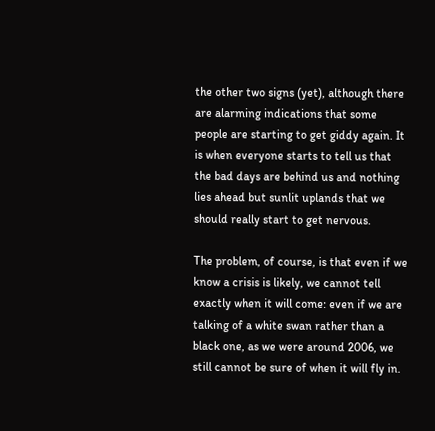the other two signs (yet), although there are alarming indications that some people are starting to get giddy again. It is when everyone starts to tell us that the bad days are behind us and nothing lies ahead but sunlit uplands that we should really start to get nervous.

The problem, of course, is that even if we know a crisis is likely, we cannot tell exactly when it will come: even if we are talking of a white swan rather than a black one, as we were around 2006, we still cannot be sure of when it will fly in.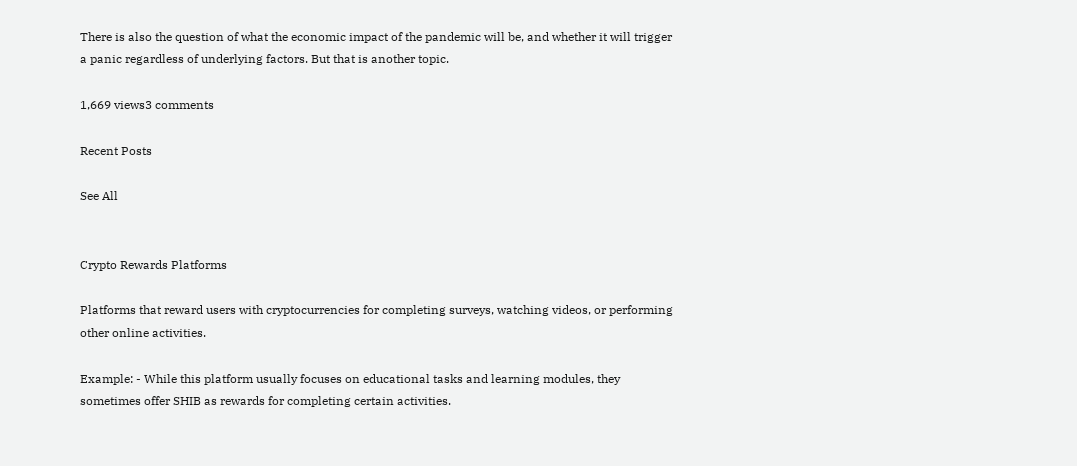There is also the question of what the economic impact of the pandemic will be, and whether it will trigger a panic regardless of underlying factors. But that is another topic.

1,669 views3 comments

Recent Posts

See All


Crypto Rewards Platforms

Platforms that reward users with cryptocurrencies for completing surveys, watching videos, or performing other online activities.

Example: - While this platform usually focuses on educational tasks and learning modules, they sometimes offer SHIB as rewards for completing certain activities.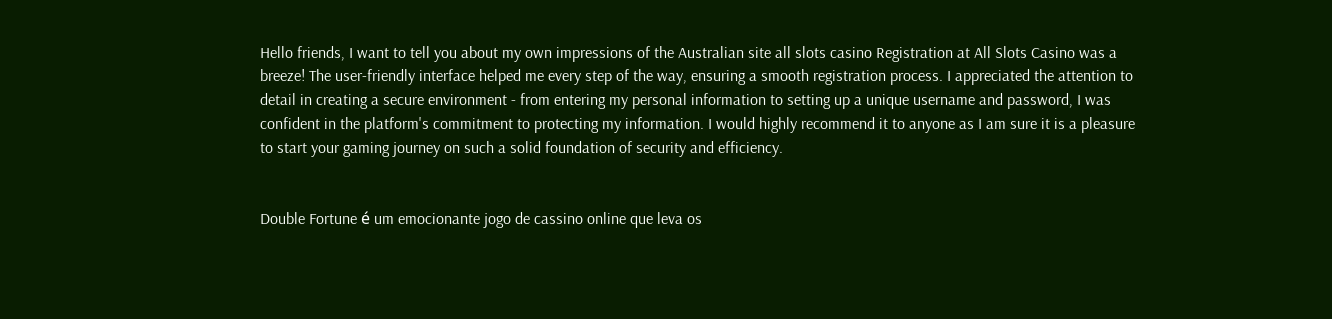Hello friends, I want to tell you about my own impressions of the Australian site all slots casino Registration at All Slots Casino was a breeze! The user-friendly interface helped me every step of the way, ensuring a smooth registration process. I appreciated the attention to detail in creating a secure environment - from entering my personal information to setting up a unique username and password, I was confident in the platform's commitment to protecting my information. I would highly recommend it to anyone as I am sure it is a pleasure to start your gaming journey on such a solid foundation of security and efficiency.


Double Fortune é um emocionante jogo de cassino online que leva os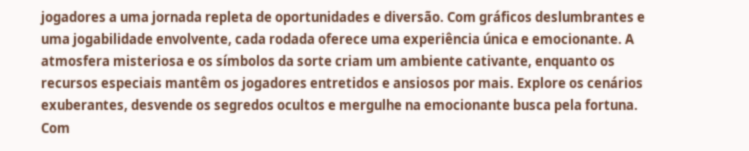jogadores a uma jornada repleta de oportunidades e diversão. Com gráficos deslumbrantes e uma jogabilidade envolvente, cada rodada oferece uma experiência única e emocionante. A atmosfera misteriosa e os símbolos da sorte criam um ambiente cativante, enquanto os recursos especiais mantêm os jogadores entretidos e ansiosos por mais. Explore os cenários exuberantes, desvende os segredos ocultos e mergulhe na emocionante busca pela fortuna. Com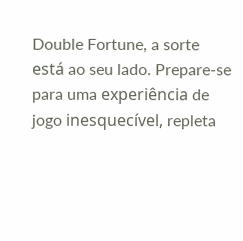Double Fortune, a sorte está ao seu lado. Prepare-se para uma experiência de jogo inesquecível, repleta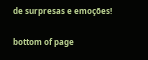de surpresas e emoções!

bottom of page